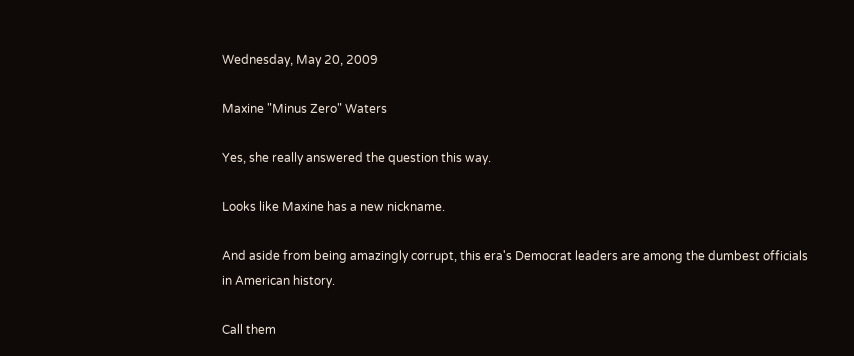Wednesday, May 20, 2009

Maxine "Minus Zero" Waters

Yes, she really answered the question this way.

Looks like Maxine has a new nickname.

And aside from being amazingly corrupt, this era's Democrat leaders are among the dumbest officials in American history.

Call them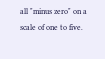all "minus zero" on a scale of one to five.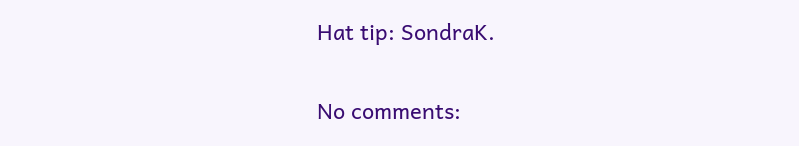Hat tip: SondraK.

No comments: